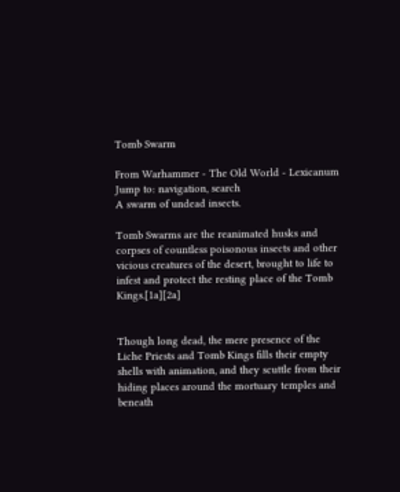Tomb Swarm

From Warhammer - The Old World - Lexicanum
Jump to: navigation, search
A swarm of undead insects.

Tomb Swarms are the reanimated husks and corpses of countless poisonous insects and other vicious creatures of the desert, brought to life to infest and protect the resting place of the Tomb Kings.[1a][2a]


Though long dead, the mere presence of the Liche Priests and Tomb Kings fills their empty shells with animation, and they scuttle from their hiding places around the mortuary temples and beneath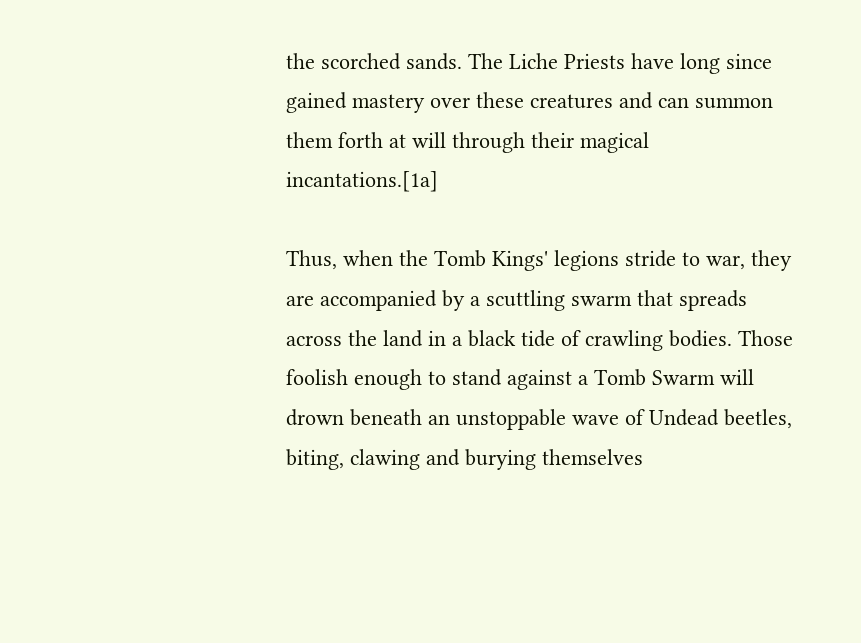the scorched sands. The Liche Priests have long since gained mastery over these creatures and can summon them forth at will through their magical incantations.[1a]

Thus, when the Tomb Kings' legions stride to war, they are accompanied by a scuttling swarm that spreads across the land in a black tide of crawling bodies. Those foolish enough to stand against a Tomb Swarm will drown beneath an unstoppable wave of Undead beetles, biting, clawing and burying themselves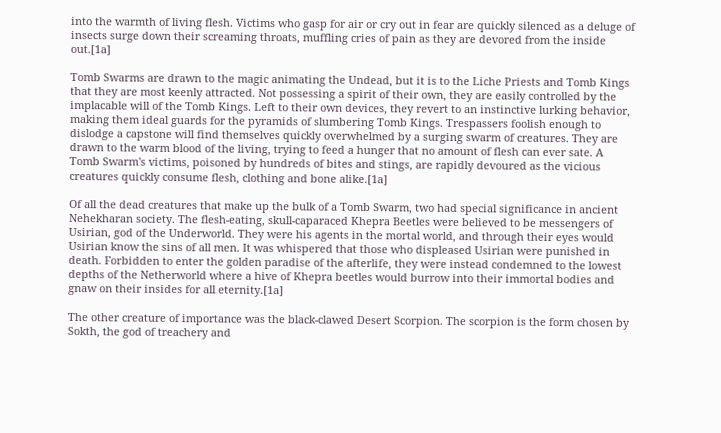into the warmth of living flesh. Victims who gasp for air or cry out in fear are quickly silenced as a deluge of insects surge down their screaming throats, muffling cries of pain as they are devored from the inside out.[1a]

Tomb Swarms are drawn to the magic animating the Undead, but it is to the Liche Priests and Tomb Kings that they are most keenly attracted. Not possessing a spirit of their own, they are easily controlled by the implacable will of the Tomb Kings. Left to their own devices, they revert to an instinctive lurking behavior, making them ideal guards for the pyramids of slumbering Tomb Kings. Trespassers foolish enough to dislodge a capstone will find themselves quickly overwhelmed by a surging swarm of creatures. They are drawn to the warm blood of the living, trying to feed a hunger that no amount of flesh can ever sate. A Tomb Swarm's victims, poisoned by hundreds of bites and stings, are rapidly devoured as the vicious creatures quickly consume flesh, clothing and bone alike.[1a]

Of all the dead creatures that make up the bulk of a Tomb Swarm, two had special significance in ancient Nehekharan society. The flesh-eating, skull-caparaced Khepra Beetles were believed to be messengers of Usirian, god of the Underworld. They were his agents in the mortal world, and through their eyes would Usirian know the sins of all men. It was whispered that those who displeased Usirian were punished in death. Forbidden to enter the golden paradise of the afterlife, they were instead condemned to the lowest depths of the Netherworld where a hive of Khepra beetles would burrow into their immortal bodies and gnaw on their insides for all eternity.[1a]

The other creature of importance was the black-clawed Desert Scorpion. The scorpion is the form chosen by Sokth, the god of treachery and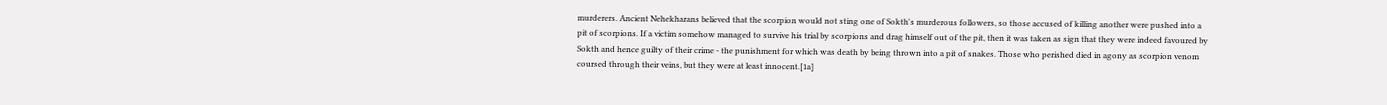murderers. Ancient Nehekharans believed that the scorpion would not sting one of Sokth's murderous followers, so those accused of killing another were pushed into a pit of scorpions. If a victim somehow managed to survive his trial by scorpions and drag himself out of the pit, then it was taken as sign that they were indeed favoured by Sokth and hence guilty of their crime - the punishment for which was death by being thrown into a pit of snakes. Those who perished died in agony as scorpion venom coursed through their veins, but they were at least innocent.[1a]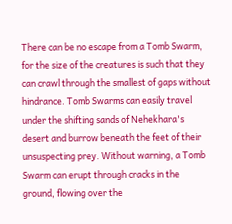There can be no escape from a Tomb Swarm, for the size of the creatures is such that they can crawl through the smallest of gaps without hindrance. Tomb Swarms can easily travel under the shifting sands of Nehekhara's desert and burrow beneath the feet of their unsuspecting prey. Without warning, a Tomb Swarm can erupt through cracks in the ground, flowing over the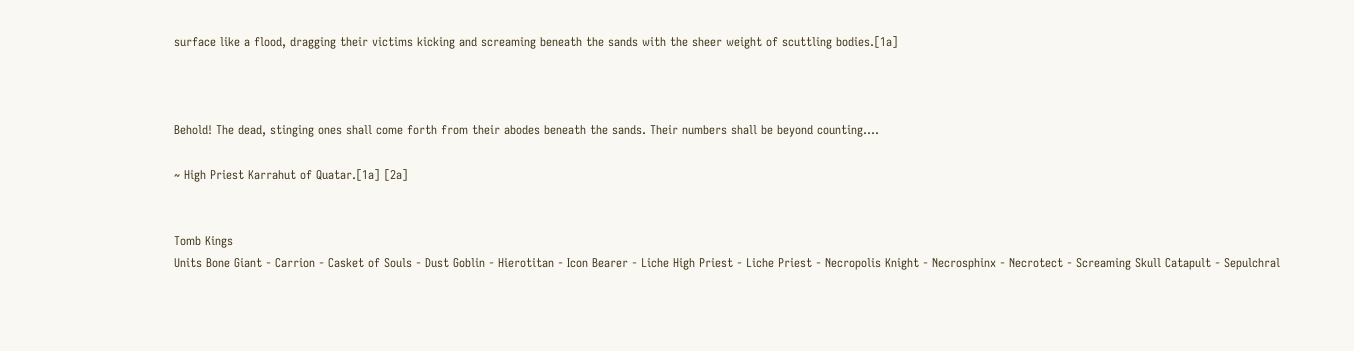surface like a flood, dragging their victims kicking and screaming beneath the sands with the sheer weight of scuttling bodies.[1a]



Behold! The dead, stinging ones shall come forth from their abodes beneath the sands. Their numbers shall be beyond counting....

~ High Priest Karrahut of Quatar.[1a] [2a]


Tomb Kings
Units Bone Giant - Carrion - Casket of Souls - Dust Goblin - Hierotitan - Icon Bearer - Liche High Priest - Liche Priest - Necropolis Knight - Necrosphinx - Necrotect - Screaming Skull Catapult - Sepulchral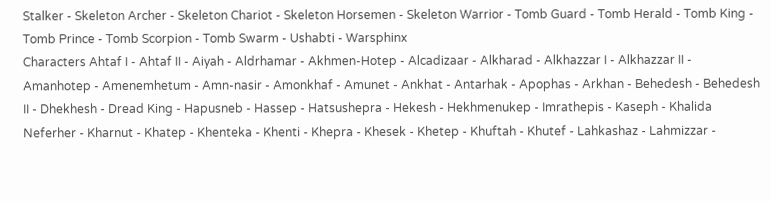Stalker - Skeleton Archer - Skeleton Chariot - Skeleton Horsemen - Skeleton Warrior - Tomb Guard - Tomb Herald - Tomb King - Tomb Prince - Tomb Scorpion - Tomb Swarm - Ushabti - Warsphinx
Characters Ahtaf I - Ahtaf II - Aiyah - Aldrhamar - Akhmen-Hotep - Alcadizaar - Alkharad - Alkhazzar I - Alkhazzar II - Amanhotep - Amenemhetum - Amn-nasir - Amonkhaf - Amunet - Ankhat - Antarhak - Apophas - Arkhan - Behedesh - Behedesh II - Dhekhesh - Dread King - Hapusneb - Hassep - Hatsushepra - Hekesh - Hekhmenukep - Imrathepis - Kaseph - Khalida Neferher - Kharnut - Khatep - Khenteka - Khenti - Khepra - Khesek - Khetep - Khuftah - Khutef - Lahkashaz - Lahmizzar -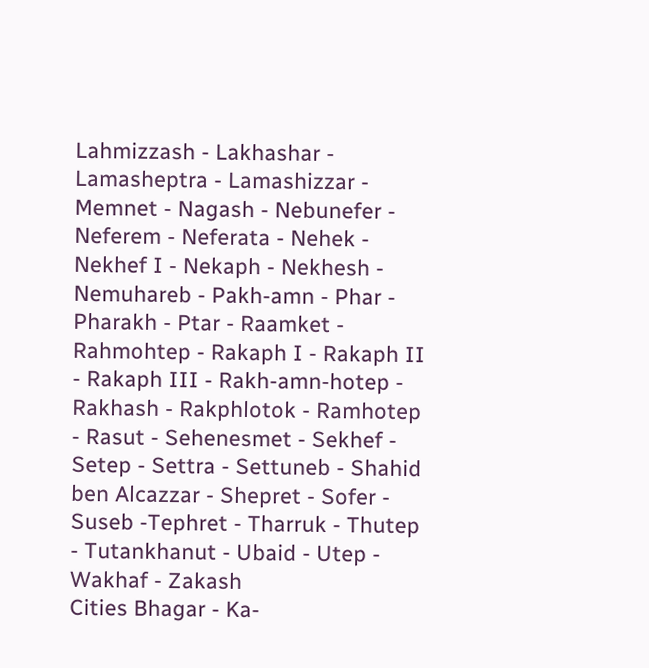Lahmizzash - Lakhashar - Lamasheptra - Lamashizzar - Memnet - Nagash - Nebunefer - Neferem - Neferata - Nehek - Nekhef I - Nekaph - Nekhesh - Nemuhareb - Pakh-amn - Phar - Pharakh - Ptar - Raamket - Rahmohtep - Rakaph I - Rakaph II - Rakaph III - Rakh-amn-hotep - Rakhash - Rakphlotok - Ramhotep - Rasut - Sehenesmet - Sekhef - Setep - Settra - Settuneb - Shahid ben Alcazzar - Shepret - Sofer - Suseb -Tephret - Tharruk - Thutep - Tutankhanut - Ubaid - Utep - Wakhaf - Zakash
Cities Bhagar - Ka-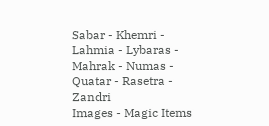Sabar - Khemri - Lahmia - Lybaras - Mahrak - Numas - Quatar - Rasetra - Zandri
Images - Magic Items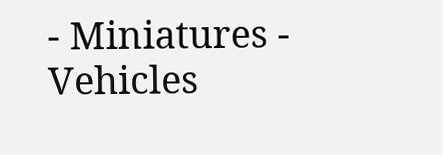- Miniatures - Vehicles